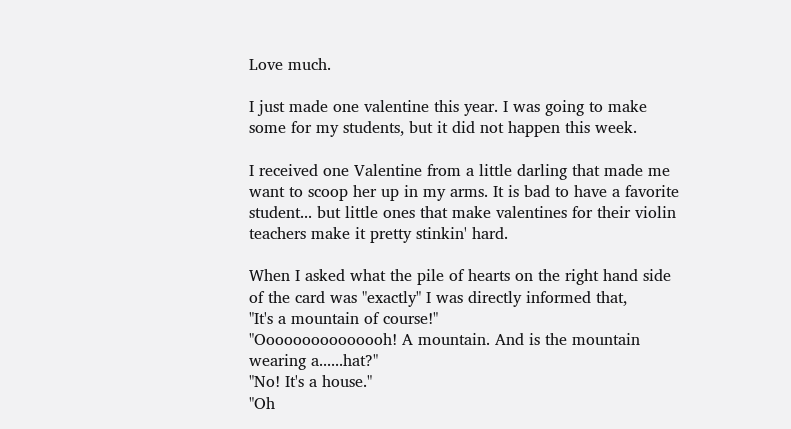Love much.

I just made one valentine this year. I was going to make some for my students, but it did not happen this week.

I received one Valentine from a little darling that made me want to scoop her up in my arms. It is bad to have a favorite student... but little ones that make valentines for their violin teachers make it pretty stinkin' hard.

When I asked what the pile of hearts on the right hand side of the card was "exactly" I was directly informed that,
"It's a mountain of course!"
"Ooooooooooooooh! A mountain. And is the mountain wearing a......hat?"
"No! It's a house."
"Oh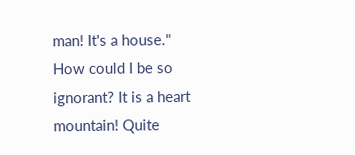man! It's a house."
How could I be so ignorant? It is a heart mountain! Quite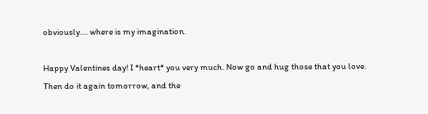obviously.... where is my imagination.

Happy Valentines day! I *heart* you very much. Now go and hug those that you love. Then do it again tomorrow, and the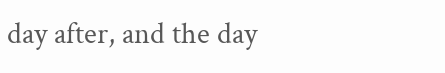day after, and the day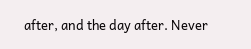after, and the day after. Never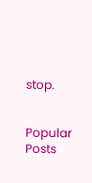stop.


Popular Posts